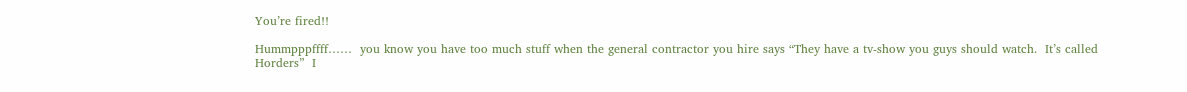You’re fired!!

Hummpppffff……  you know you have too much stuff when the general contractor you hire says “They have a tv-show you guys should watch.  It’s called Horders”  I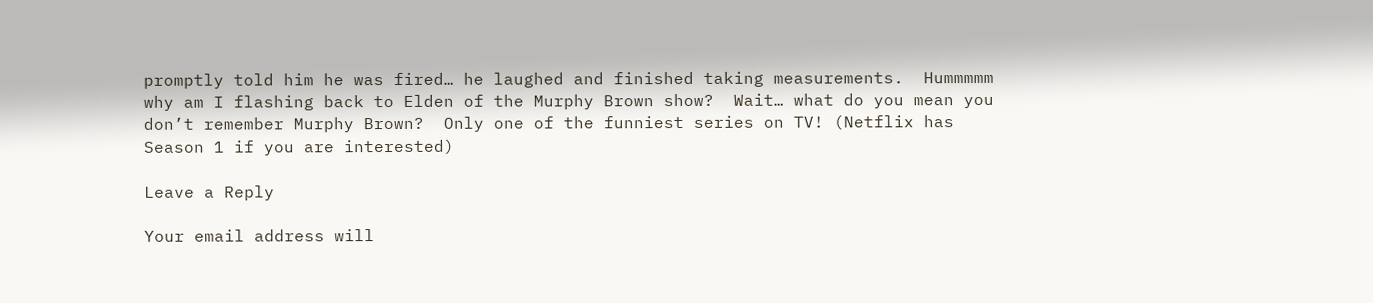promptly told him he was fired… he laughed and finished taking measurements.  Hummmmm why am I flashing back to Elden of the Murphy Brown show?  Wait… what do you mean you don’t remember Murphy Brown?  Only one of the funniest series on TV! (Netflix has Season 1 if you are interested)

Leave a Reply

Your email address will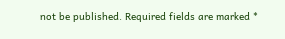not be published. Required fields are marked *